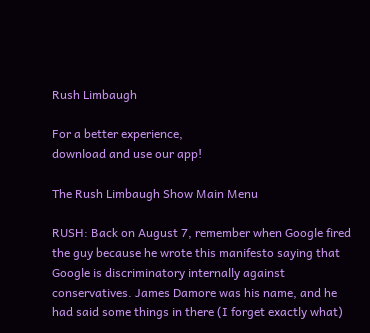Rush Limbaugh

For a better experience,
download and use our app!

The Rush Limbaugh Show Main Menu

RUSH: Back on August 7, remember when Google fired the guy because he wrote this manifesto saying that Google is discriminatory internally against conservatives. James Damore was his name, and he had said some things in there (I forget exactly what)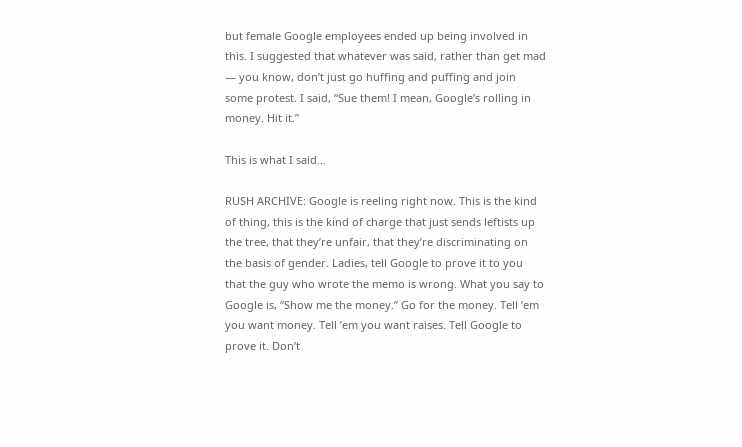but female Google employees ended up being involved in this. I suggested that whatever was said, rather than get mad — you know, don’t just go huffing and puffing and join some protest. I said, “Sue them! I mean, Google’s rolling in money. Hit it.”

This is what I said…

RUSH ARCHIVE: Google is reeling right now. This is the kind of thing, this is the kind of charge that just sends leftists up the tree, that they’re unfair, that they’re discriminating on the basis of gender. Ladies, tell Google to prove it to you that the guy who wrote the memo is wrong. What you say to Google is, “Show me the money.” Go for the money. Tell ’em you want money. Tell ’em you want raises. Tell Google to prove it. Don’t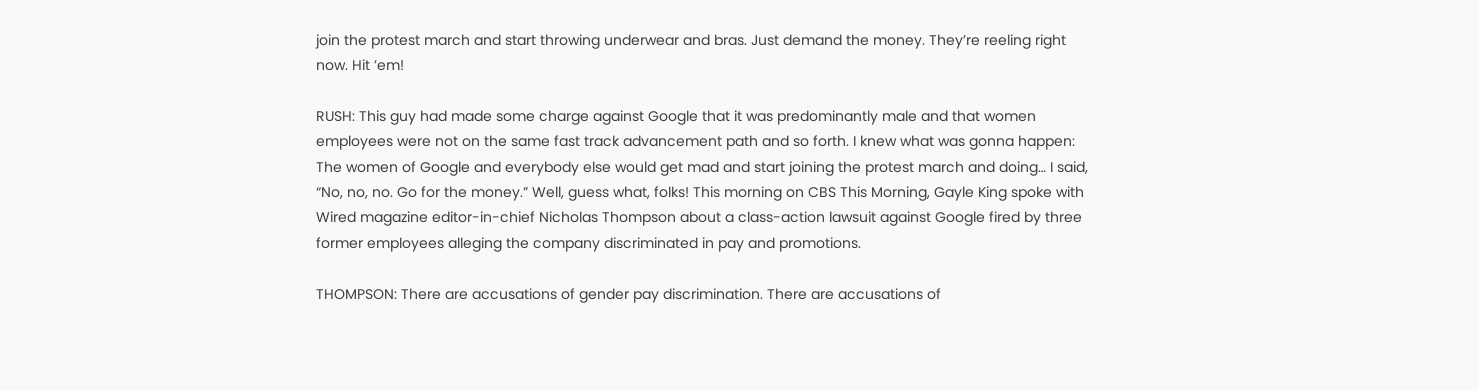join the protest march and start throwing underwear and bras. Just demand the money. They’re reeling right now. Hit ’em!

RUSH: This guy had made some charge against Google that it was predominantly male and that women employees were not on the same fast track advancement path and so forth. I knew what was gonna happen: The women of Google and everybody else would get mad and start joining the protest march and doing… I said, “No, no, no. Go for the money.” Well, guess what, folks! This morning on CBS This Morning, Gayle King spoke with Wired magazine editor-in-chief Nicholas Thompson about a class-action lawsuit against Google fired by three former employees alleging the company discriminated in pay and promotions.

THOMPSON: There are accusations of gender pay discrimination. There are accusations of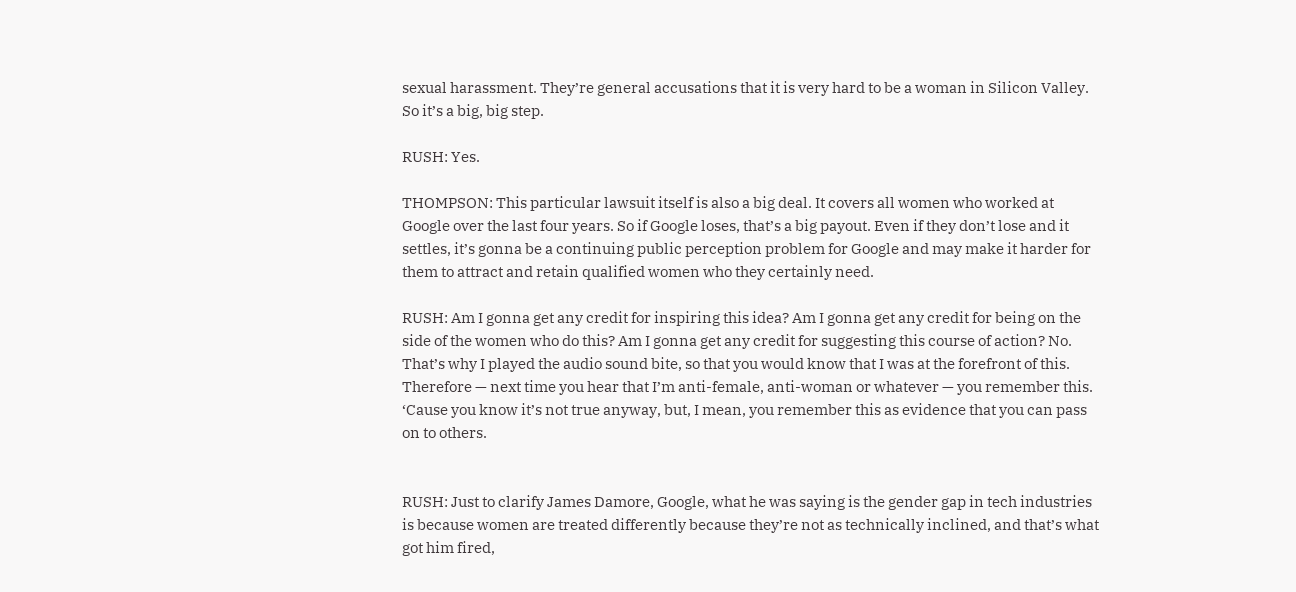sexual harassment. They’re general accusations that it is very hard to be a woman in Silicon Valley. So it’s a big, big step.

RUSH: Yes.

THOMPSON: This particular lawsuit itself is also a big deal. It covers all women who worked at Google over the last four years. So if Google loses, that’s a big payout. Even if they don’t lose and it settles, it’s gonna be a continuing public perception problem for Google and may make it harder for them to attract and retain qualified women who they certainly need.

RUSH: Am I gonna get any credit for inspiring this idea? Am I gonna get any credit for being on the side of the women who do this? Am I gonna get any credit for suggesting this course of action? No. That’s why I played the audio sound bite, so that you would know that I was at the forefront of this. Therefore — next time you hear that I’m anti-female, anti-woman or whatever — you remember this. ‘Cause you know it’s not true anyway, but, I mean, you remember this as evidence that you can pass on to others.


RUSH: Just to clarify James Damore, Google, what he was saying is the gender gap in tech industries is because women are treated differently because they’re not as technically inclined, and that’s what got him fired,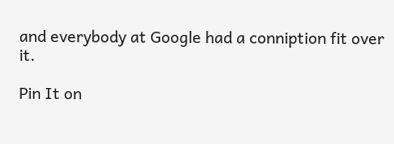and everybody at Google had a conniption fit over it.

Pin It on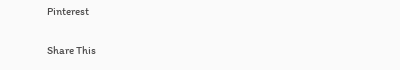Pinterest

Share This